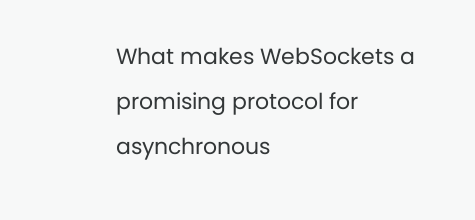What makes WebSockets a promising protocol for asynchronous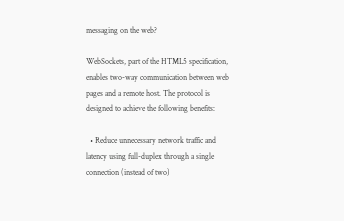messaging on the web?

WebSockets, part of the HTML5 specification, enables two-way communication between web pages and a remote host. The protocol is designed to achieve the following benefits:

  • Reduce unnecessary network traffic and latency using full-duplex through a single connection (instead of two)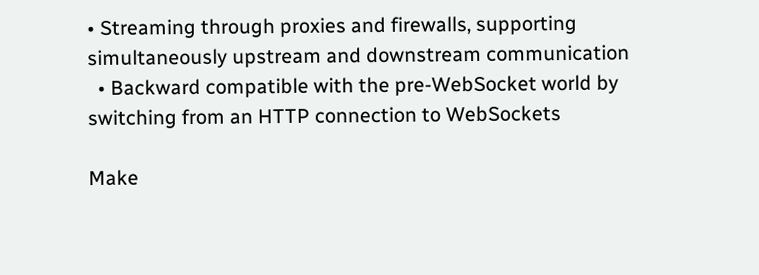• Streaming through proxies and firewalls, supporting simultaneously upstream and downstream communication
  • Backward compatible with the pre-WebSocket world by switching from an HTTP connection to WebSockets

Make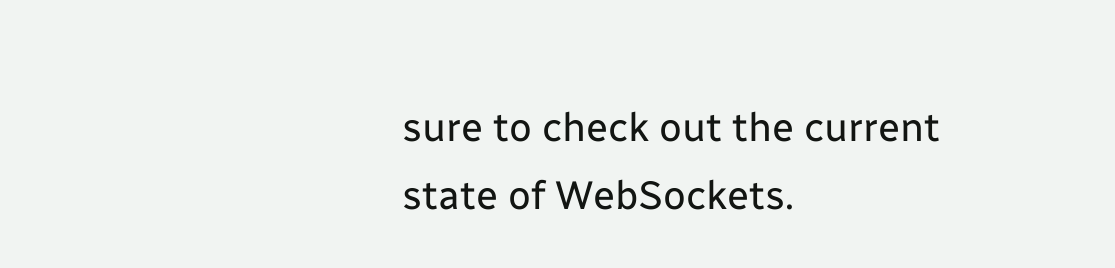sure to check out the current state of WebSockets.